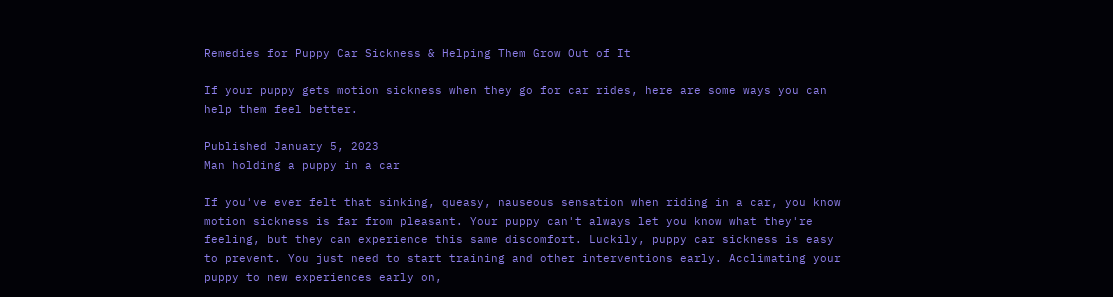Remedies for Puppy Car Sickness & Helping Them Grow Out of It

If your puppy gets motion sickness when they go for car rides, here are some ways you can help them feel better.

Published January 5, 2023
Man holding a puppy in a car

If you've ever felt that sinking, queasy, nauseous sensation when riding in a car, you know motion sickness is far from pleasant. Your puppy can't always let you know what they're feeling, but they can experience this same discomfort. Luckily, puppy car sickness is easy to prevent. You just need to start training and other interventions early. Acclimating your puppy to new experiences early on,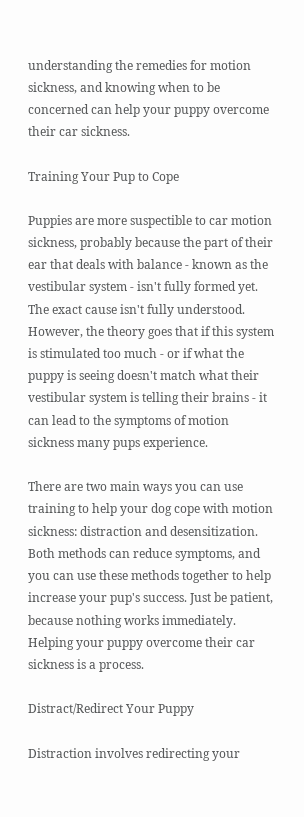understanding the remedies for motion sickness, and knowing when to be concerned can help your puppy overcome their car sickness.

Training Your Pup to Cope

Puppies are more suspectible to car motion sickness, probably because the part of their ear that deals with balance - known as the vestibular system - isn't fully formed yet. The exact cause isn't fully understood. However, the theory goes that if this system is stimulated too much - or if what the puppy is seeing doesn't match what their vestibular system is telling their brains - it can lead to the symptoms of motion sickness many pups experience.

There are two main ways you can use training to help your dog cope with motion sickness: distraction and desensitization. Both methods can reduce symptoms, and you can use these methods together to help increase your pup's success. Just be patient, because nothing works immediately. Helping your puppy overcome their car sickness is a process.

Distract/Redirect Your Puppy

Distraction involves redirecting your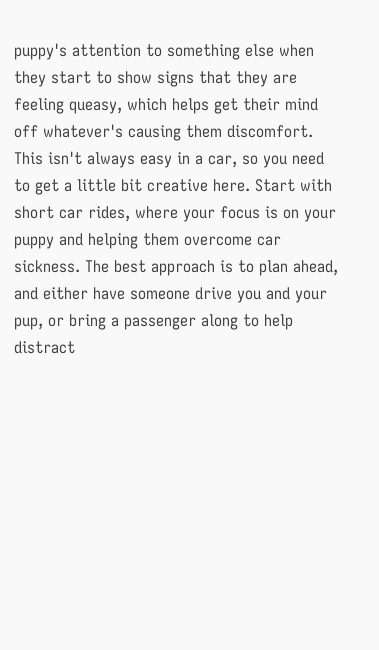puppy's attention to something else when they start to show signs that they are feeling queasy, which helps get their mind off whatever's causing them discomfort. This isn't always easy in a car, so you need to get a little bit creative here. Start with short car rides, where your focus is on your puppy and helping them overcome car sickness. The best approach is to plan ahead, and either have someone drive you and your pup, or bring a passenger along to help distract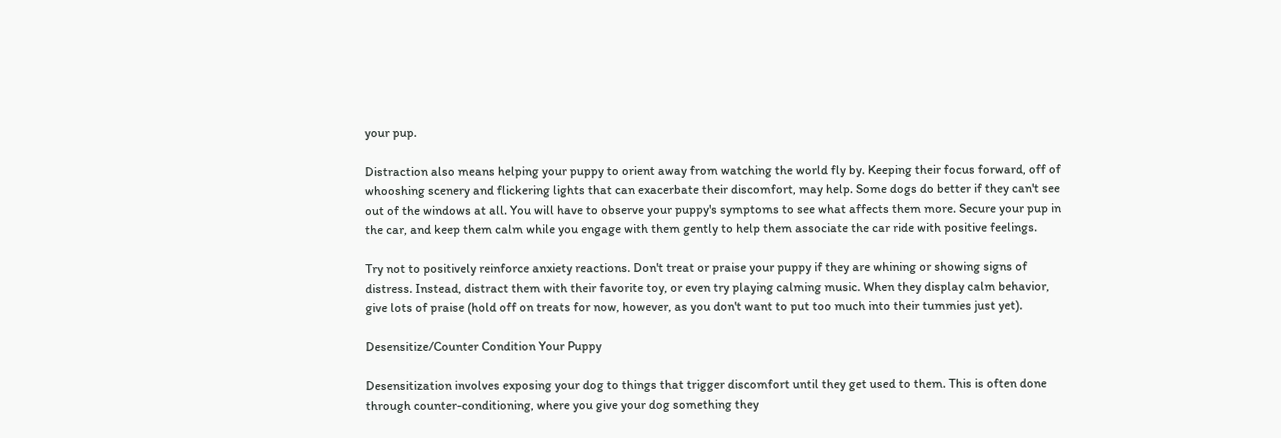your pup.

Distraction also means helping your puppy to orient away from watching the world fly by. Keeping their focus forward, off of whooshing scenery and flickering lights that can exacerbate their discomfort, may help. Some dogs do better if they can't see out of the windows at all. You will have to observe your puppy's symptoms to see what affects them more. Secure your pup in the car, and keep them calm while you engage with them gently to help them associate the car ride with positive feelings.

Try not to positively reinforce anxiety reactions. Don't treat or praise your puppy if they are whining or showing signs of distress. Instead, distract them with their favorite toy, or even try playing calming music. When they display calm behavior, give lots of praise (hold off on treats for now, however, as you don't want to put too much into their tummies just yet).

Desensitize/Counter Condition Your Puppy

Desensitization involves exposing your dog to things that trigger discomfort until they get used to them. This is often done through counter-conditioning, where you give your dog something they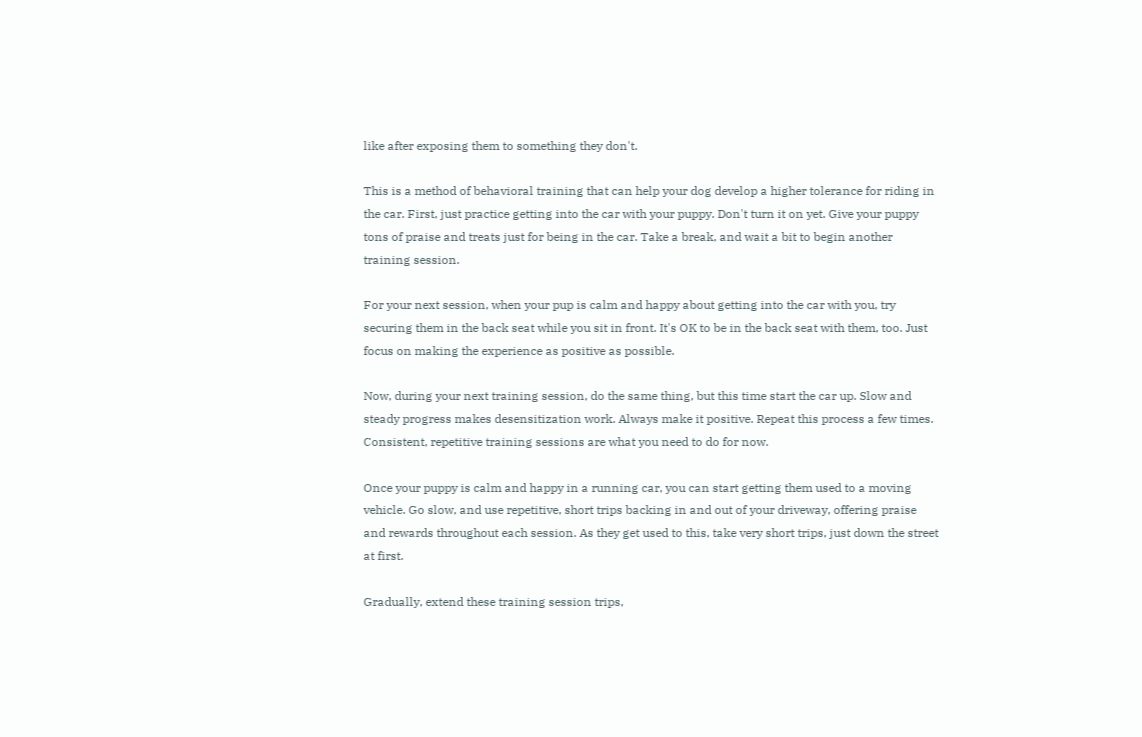like after exposing them to something they don't.

This is a method of behavioral training that can help your dog develop a higher tolerance for riding in the car. First, just practice getting into the car with your puppy. Don't turn it on yet. Give your puppy tons of praise and treats just for being in the car. Take a break, and wait a bit to begin another training session.

For your next session, when your pup is calm and happy about getting into the car with you, try securing them in the back seat while you sit in front. It's OK to be in the back seat with them, too. Just focus on making the experience as positive as possible.

Now, during your next training session, do the same thing, but this time start the car up. Slow and steady progress makes desensitization work. Always make it positive. Repeat this process a few times. Consistent, repetitive training sessions are what you need to do for now.

Once your puppy is calm and happy in a running car, you can start getting them used to a moving vehicle. Go slow, and use repetitive, short trips backing in and out of your driveway, offering praise and rewards throughout each session. As they get used to this, take very short trips, just down the street at first.

Gradually, extend these training session trips,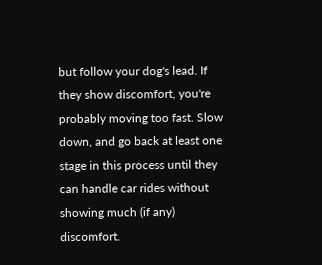but follow your dog's lead. If they show discomfort, you're probably moving too fast. Slow down, and go back at least one stage in this process until they can handle car rides without showing much (if any) discomfort.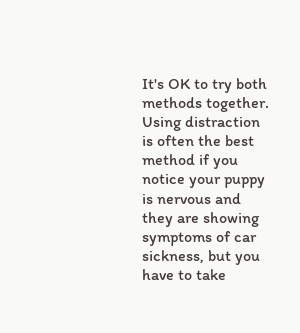It's OK to try both methods together. Using distraction is often the best method if you notice your puppy is nervous and they are showing symptoms of car sickness, but you have to take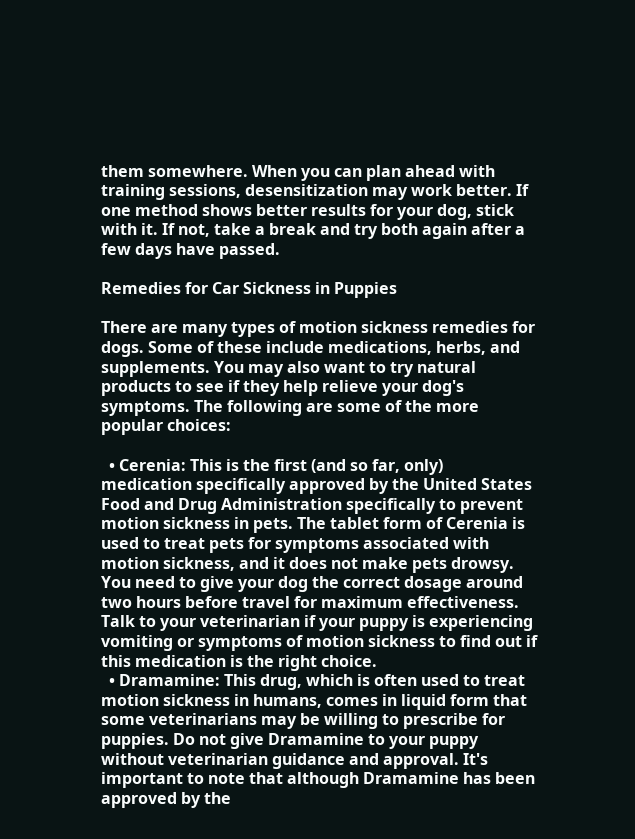them somewhere. When you can plan ahead with training sessions, desensitization may work better. If one method shows better results for your dog, stick with it. If not, take a break and try both again after a few days have passed.

Remedies for Car Sickness in Puppies

There are many types of motion sickness remedies for dogs. Some of these include medications, herbs, and supplements. You may also want to try natural products to see if they help relieve your dog's symptoms. The following are some of the more popular choices:

  • Cerenia: This is the first (and so far, only) medication specifically approved by the United States Food and Drug Administration specifically to prevent motion sickness in pets. The tablet form of Cerenia is used to treat pets for symptoms associated with motion sickness, and it does not make pets drowsy. You need to give your dog the correct dosage around two hours before travel for maximum effectiveness. Talk to your veterinarian if your puppy is experiencing vomiting or symptoms of motion sickness to find out if this medication is the right choice.
  • Dramamine: This drug, which is often used to treat motion sickness in humans, comes in liquid form that some veterinarians may be willing to prescribe for puppies. Do not give Dramamine to your puppy without veterinarian guidance and approval. It's important to note that although Dramamine has been approved by the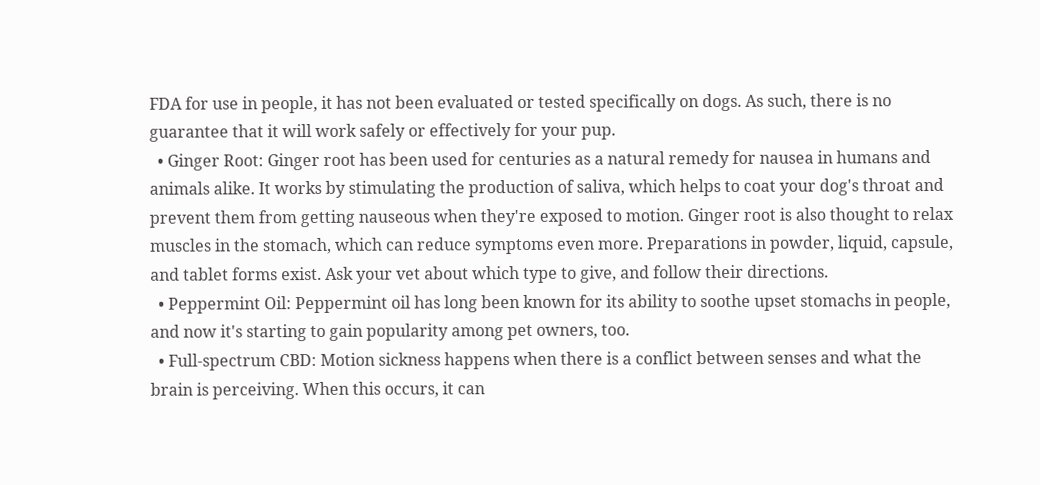FDA for use in people, it has not been evaluated or tested specifically on dogs. As such, there is no guarantee that it will work safely or effectively for your pup.
  • Ginger Root: Ginger root has been used for centuries as a natural remedy for nausea in humans and animals alike. It works by stimulating the production of saliva, which helps to coat your dog's throat and prevent them from getting nauseous when they're exposed to motion. Ginger root is also thought to relax muscles in the stomach, which can reduce symptoms even more. Preparations in powder, liquid, capsule, and tablet forms exist. Ask your vet about which type to give, and follow their directions.
  • Peppermint Oil: Peppermint oil has long been known for its ability to soothe upset stomachs in people, and now it's starting to gain popularity among pet owners, too.
  • Full-spectrum CBD: Motion sickness happens when there is a conflict between senses and what the brain is perceiving. When this occurs, it can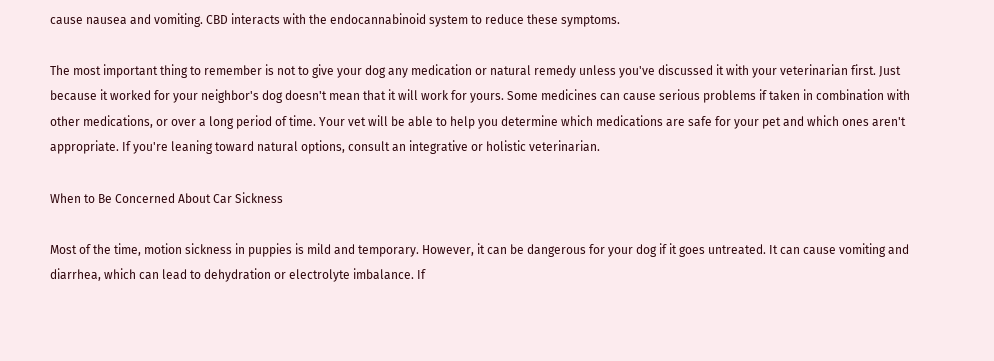cause nausea and vomiting. CBD interacts with the endocannabinoid system to reduce these symptoms.

The most important thing to remember is not to give your dog any medication or natural remedy unless you've discussed it with your veterinarian first. Just because it worked for your neighbor's dog doesn't mean that it will work for yours. Some medicines can cause serious problems if taken in combination with other medications, or over a long period of time. Your vet will be able to help you determine which medications are safe for your pet and which ones aren't appropriate. If you're leaning toward natural options, consult an integrative or holistic veterinarian.

When to Be Concerned About Car Sickness

Most of the time, motion sickness in puppies is mild and temporary. However, it can be dangerous for your dog if it goes untreated. It can cause vomiting and diarrhea, which can lead to dehydration or electrolyte imbalance. If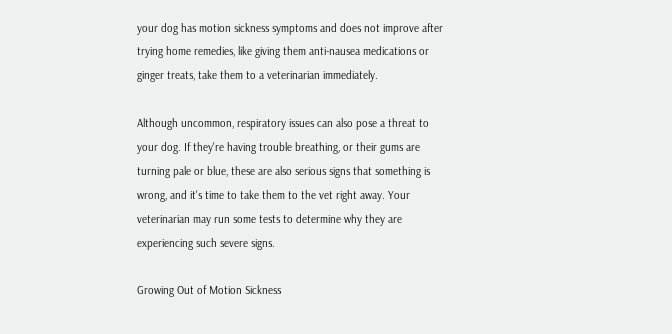your dog has motion sickness symptoms and does not improve after trying home remedies, like giving them anti-nausea medications or ginger treats, take them to a veterinarian immediately.

Although uncommon, respiratory issues can also pose a threat to your dog. If they're having trouble breathing, or their gums are turning pale or blue, these are also serious signs that something is wrong, and it's time to take them to the vet right away. Your veterinarian may run some tests to determine why they are experiencing such severe signs.

Growing Out of Motion Sickness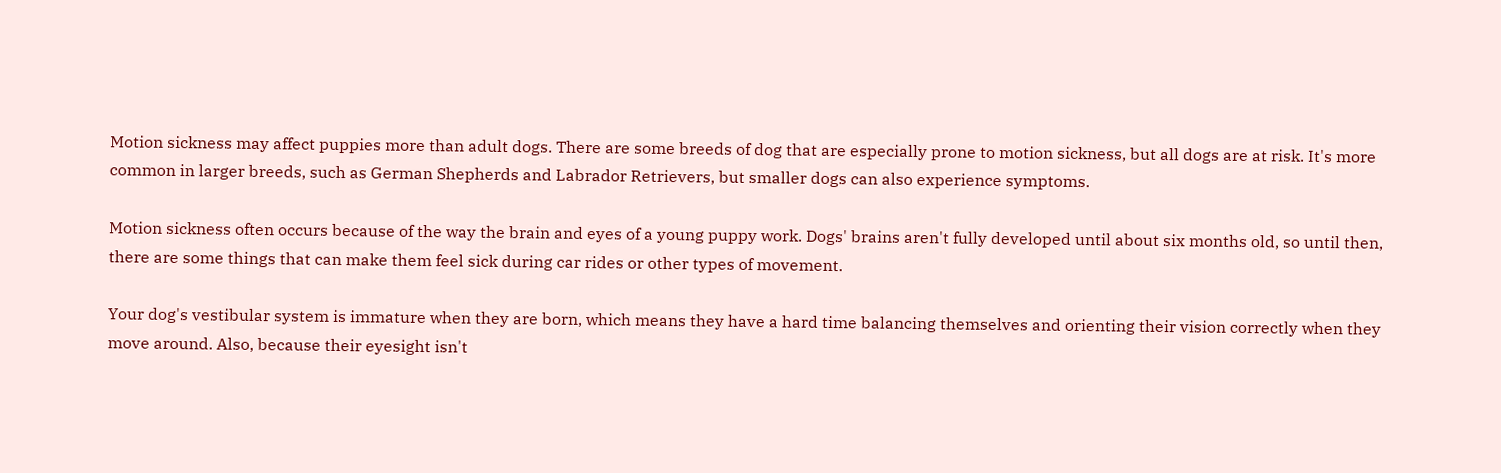Motion sickness may affect puppies more than adult dogs. There are some breeds of dog that are especially prone to motion sickness, but all dogs are at risk. It's more common in larger breeds, such as German Shepherds and Labrador Retrievers, but smaller dogs can also experience symptoms.

Motion sickness often occurs because of the way the brain and eyes of a young puppy work. Dogs' brains aren't fully developed until about six months old, so until then, there are some things that can make them feel sick during car rides or other types of movement.

Your dog's vestibular system is immature when they are born, which means they have a hard time balancing themselves and orienting their vision correctly when they move around. Also, because their eyesight isn't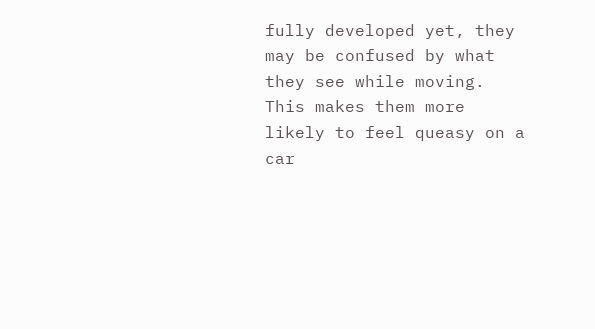fully developed yet, they may be confused by what they see while moving. This makes them more likely to feel queasy on a car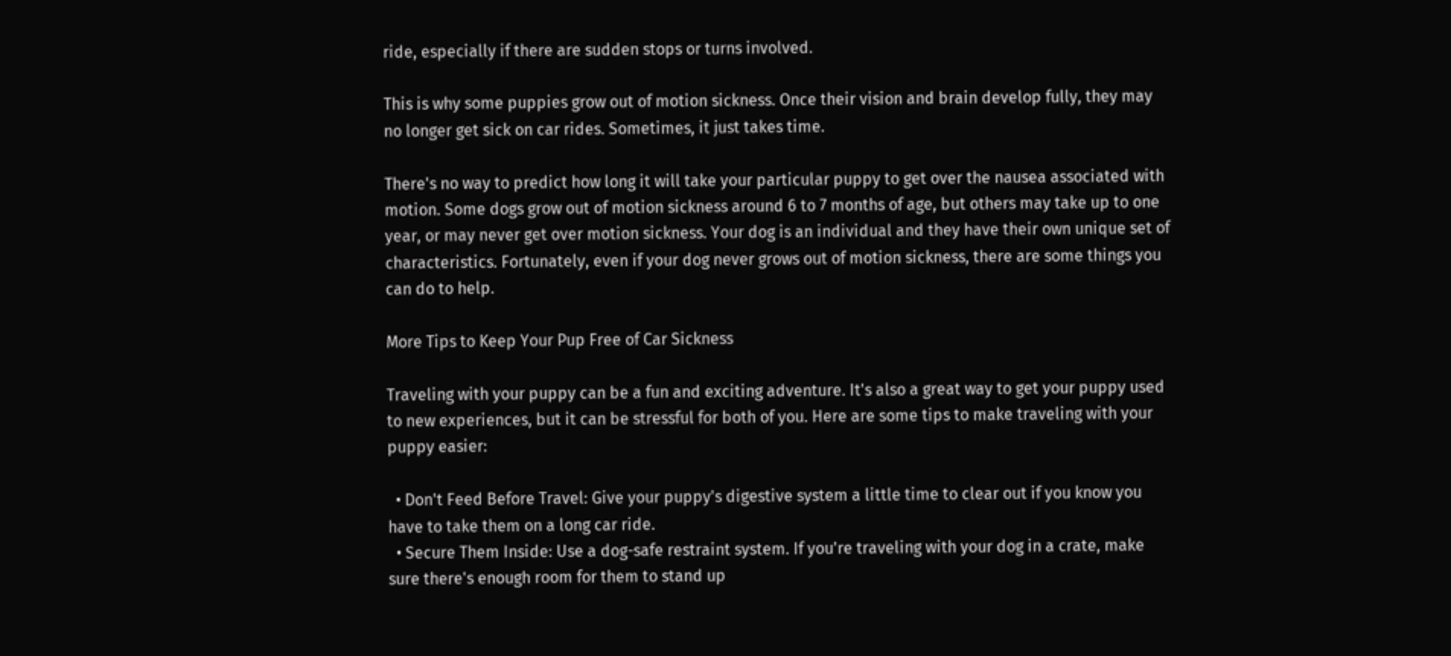ride, especially if there are sudden stops or turns involved.

This is why some puppies grow out of motion sickness. Once their vision and brain develop fully, they may no longer get sick on car rides. Sometimes, it just takes time.

There's no way to predict how long it will take your particular puppy to get over the nausea associated with motion. Some dogs grow out of motion sickness around 6 to 7 months of age, but others may take up to one year, or may never get over motion sickness. Your dog is an individual and they have their own unique set of characteristics. Fortunately, even if your dog never grows out of motion sickness, there are some things you can do to help.

More Tips to Keep Your Pup Free of Car Sickness

Traveling with your puppy can be a fun and exciting adventure. It's also a great way to get your puppy used to new experiences, but it can be stressful for both of you. Here are some tips to make traveling with your puppy easier:

  • Don't Feed Before Travel: Give your puppy's digestive system a little time to clear out if you know you have to take them on a long car ride.
  • Secure Them Inside: Use a dog-safe restraint system. If you're traveling with your dog in a crate, make sure there's enough room for them to stand up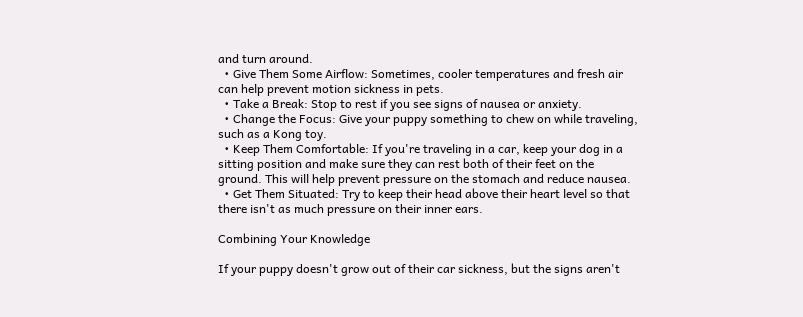and turn around.
  • Give Them Some Airflow: Sometimes, cooler temperatures and fresh air can help prevent motion sickness in pets.
  • Take a Break: Stop to rest if you see signs of nausea or anxiety.
  • Change the Focus: Give your puppy something to chew on while traveling, such as a Kong toy.
  • Keep Them Comfortable: If you're traveling in a car, keep your dog in a sitting position and make sure they can rest both of their feet on the ground. This will help prevent pressure on the stomach and reduce nausea.
  • Get Them Situated: Try to keep their head above their heart level so that there isn't as much pressure on their inner ears.

Combining Your Knowledge

If your puppy doesn't grow out of their car sickness, but the signs aren't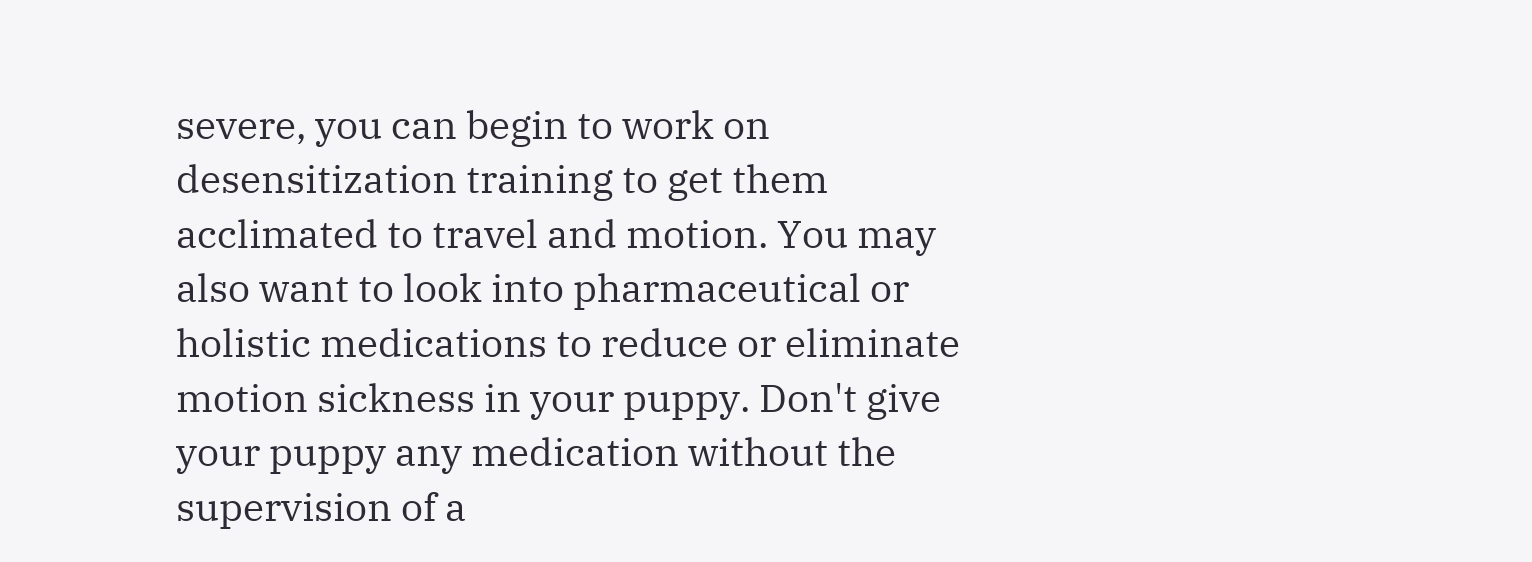severe, you can begin to work on desensitization training to get them acclimated to travel and motion. You may also want to look into pharmaceutical or holistic medications to reduce or eliminate motion sickness in your puppy. Don't give your puppy any medication without the supervision of a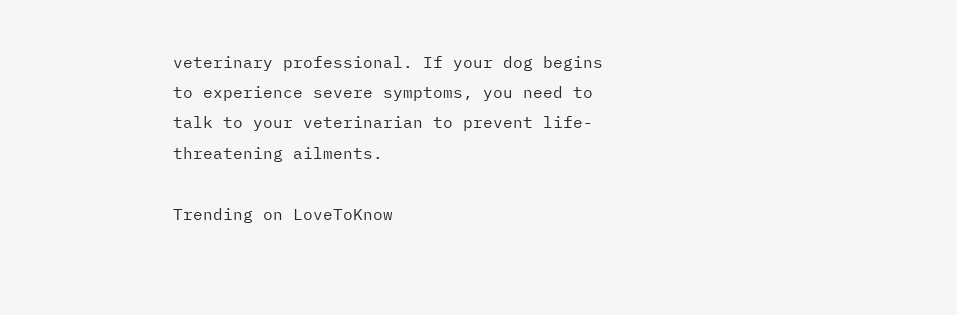veterinary professional. If your dog begins to experience severe symptoms, you need to talk to your veterinarian to prevent life-threatening ailments.

Trending on LoveToKnow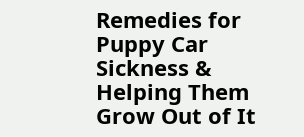Remedies for Puppy Car Sickness & Helping Them Grow Out of It